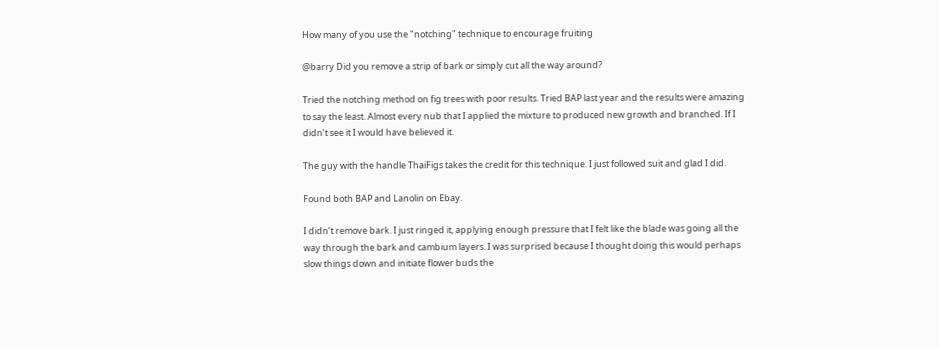How many of you use the "notching" technique to encourage fruiting

@barry Did you remove a strip of bark or simply cut all the way around?

Tried the notching method on fig trees with poor results. Tried BAP last year and the results were amazing to say the least. Almost every nub that I applied the mixture to produced new growth and branched. If I didn’t see it I would have believed it.

The guy with the handle ThaiFigs takes the credit for this technique. I just followed suit and glad I did.

Found both BAP and Lanolin on Ebay.

I didn’t remove bark. I just ringed it, applying enough pressure that I felt like the blade was going all the way through the bark and cambium layers. I was surprised because I thought doing this would perhaps slow things down and initiate flower buds the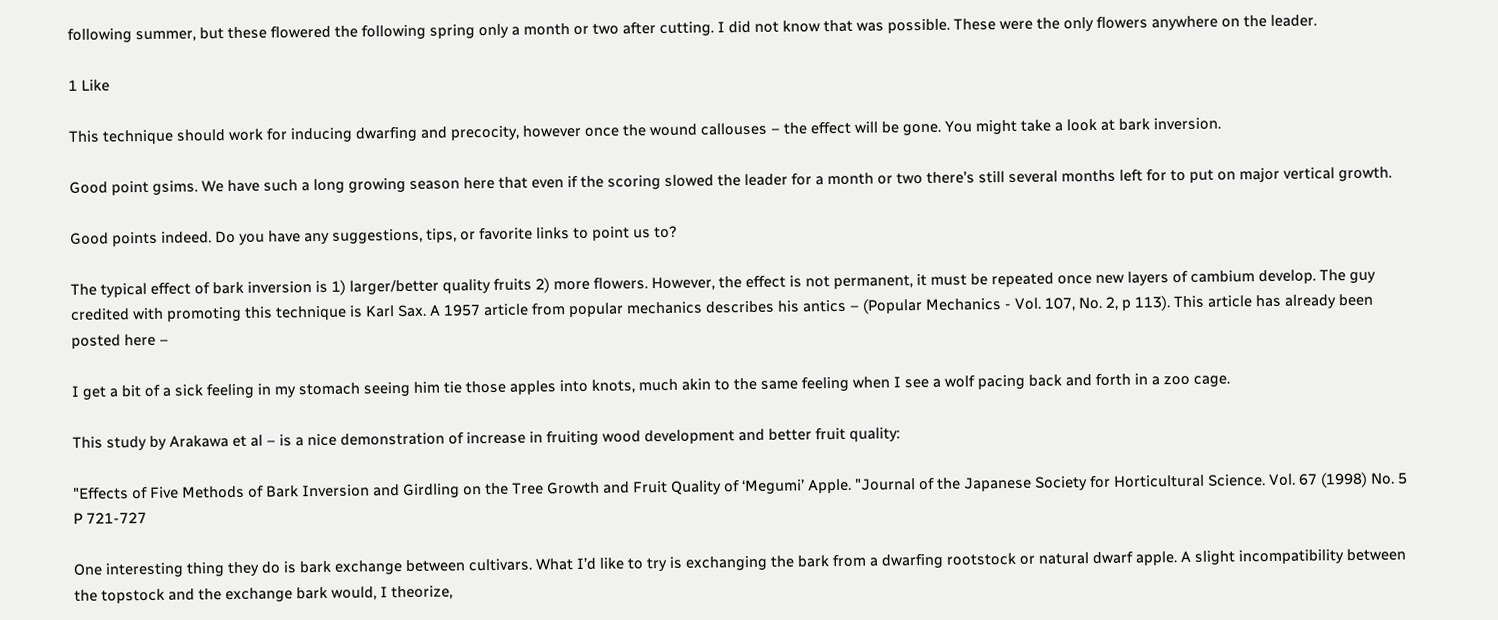following summer, but these flowered the following spring only a month or two after cutting. I did not know that was possible. These were the only flowers anywhere on the leader.

1 Like

This technique should work for inducing dwarfing and precocity, however once the wound callouses – the effect will be gone. You might take a look at bark inversion.

Good point gsims. We have such a long growing season here that even if the scoring slowed the leader for a month or two there’s still several months left for to put on major vertical growth.

Good points indeed. Do you have any suggestions, tips, or favorite links to point us to?

The typical effect of bark inversion is 1) larger/better quality fruits 2) more flowers. However, the effect is not permanent, it must be repeated once new layers of cambium develop. The guy credited with promoting this technique is Karl Sax. A 1957 article from popular mechanics describes his antics – (Popular Mechanics - Vol. 107, No. 2, p 113). This article has already been posted here –

I get a bit of a sick feeling in my stomach seeing him tie those apples into knots, much akin to the same feeling when I see a wolf pacing back and forth in a zoo cage.

This study by Arakawa et al – is a nice demonstration of increase in fruiting wood development and better fruit quality:

"Effects of Five Methods of Bark Inversion and Girdling on the Tree Growth and Fruit Quality of ‘Megumi’ Apple. "Journal of the Japanese Society for Horticultural Science. Vol. 67 (1998) No. 5 P 721-727

One interesting thing they do is bark exchange between cultivars. What I’d like to try is exchanging the bark from a dwarfing rootstock or natural dwarf apple. A slight incompatibility between the topstock and the exchange bark would, I theorize,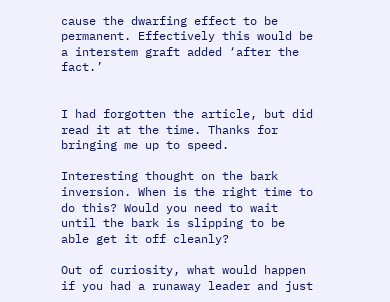cause the dwarfing effect to be permanent. Effectively this would be a interstem graft added ‘after the fact.’


I had forgotten the article, but did read it at the time. Thanks for bringing me up to speed.

Interesting thought on the bark inversion. When is the right time to do this? Would you need to wait until the bark is slipping to be able get it off cleanly?

Out of curiosity, what would happen if you had a runaway leader and just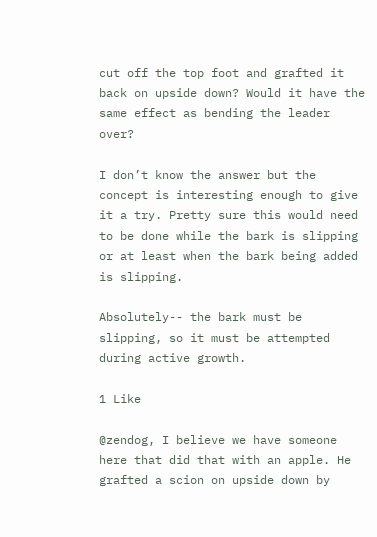cut off the top foot and grafted it back on upside down? Would it have the same effect as bending the leader over?

I don’t know the answer but the concept is interesting enough to give it a try. Pretty sure this would need to be done while the bark is slipping or at least when the bark being added is slipping.

Absolutely-- the bark must be slipping, so it must be attempted during active growth.

1 Like

@zendog, I believe we have someone here that did that with an apple. He grafted a scion on upside down by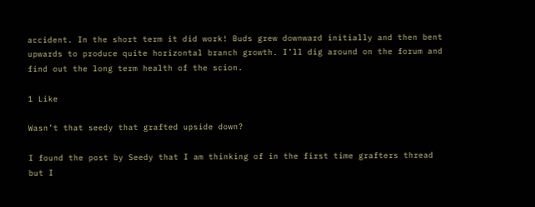accident. In the short term it did work! Buds grew downward initially and then bent upwards to produce quite horizontal branch growth. I’ll dig around on the forum and find out the long term health of the scion.

1 Like

Wasn’t that seedy that grafted upside down?

I found the post by Seedy that I am thinking of in the first time grafters thread but I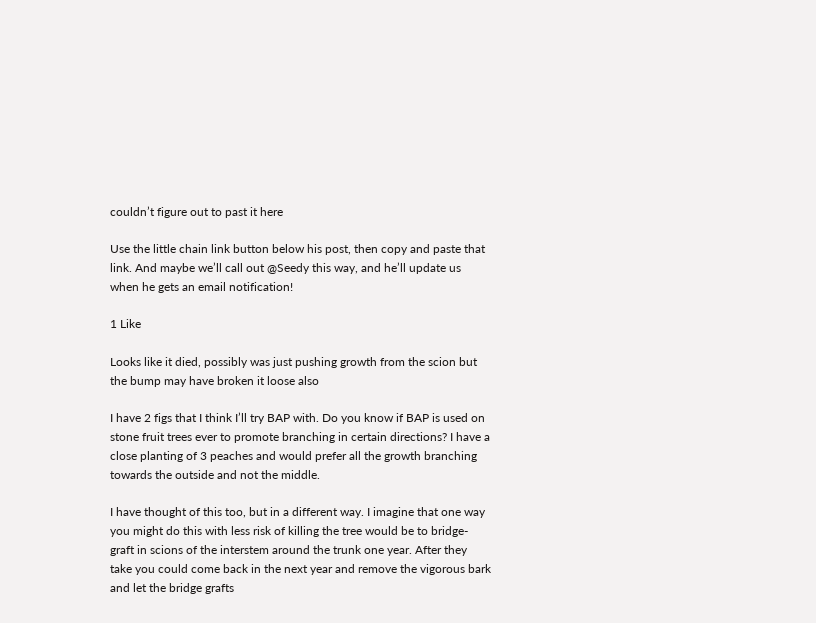couldn’t figure out to past it here

Use the little chain link button below his post, then copy and paste that link. And maybe we’ll call out @Seedy this way, and he’ll update us when he gets an email notification!

1 Like

Looks like it died, possibly was just pushing growth from the scion but the bump may have broken it loose also

I have 2 figs that I think I’ll try BAP with. Do you know if BAP is used on stone fruit trees ever to promote branching in certain directions? I have a close planting of 3 peaches and would prefer all the growth branching towards the outside and not the middle.

I have thought of this too, but in a different way. I imagine that one way you might do this with less risk of killing the tree would be to bridge-graft in scions of the interstem around the trunk one year. After they take you could come back in the next year and remove the vigorous bark and let the bridge grafts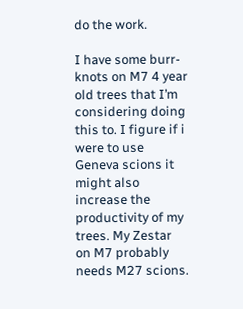do the work.

I have some burr-knots on M7 4 year old trees that I’m considering doing this to. I figure if i were to use Geneva scions it might also increase the productivity of my trees. My Zestar on M7 probably needs M27 scions.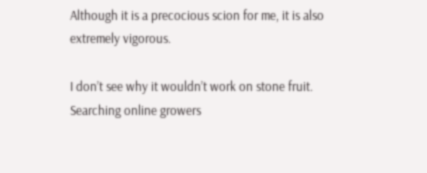Although it is a precocious scion for me, it is also extremely vigorous.

I don’t see why it wouldn’t work on stone fruit. Searching online growers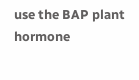use the BAP plant hormone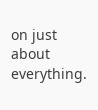on just about everything.